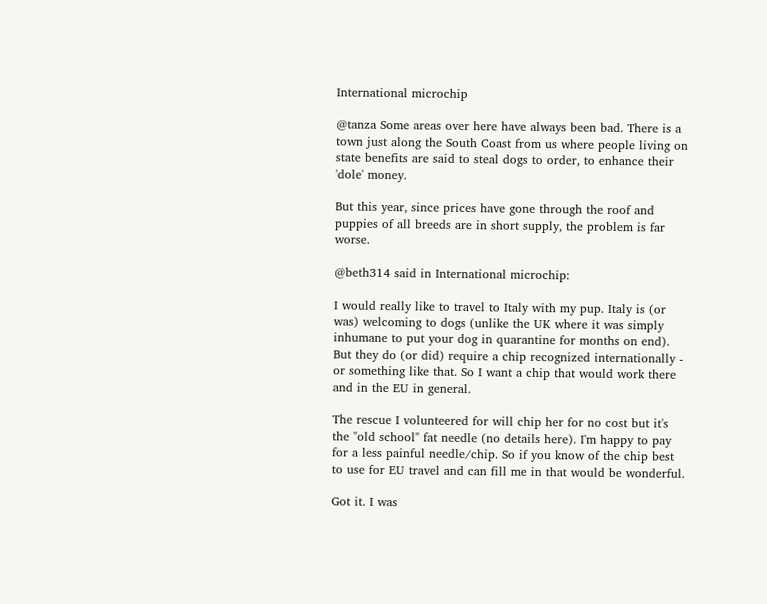International microchip

@tanza Some areas over here have always been bad. There is a town just along the South Coast from us where people living on state benefits are said to steal dogs to order, to enhance their 'dole' money.

But this year, since prices have gone through the roof and puppies of all breeds are in short supply, the problem is far worse.

@beth314 said in International microchip:

I would really like to travel to Italy with my pup. Italy is (or was) welcoming to dogs (unlike the UK where it was simply inhumane to put your dog in quarantine for months on end). But they do (or did) require a chip recognized internationally - or something like that. So I want a chip that would work there and in the EU in general.

The rescue I volunteered for will chip her for no cost but it's the "old school" fat needle (no details here). I'm happy to pay for a less painful needle/chip. So if you know of the chip best to use for EU travel and can fill me in that would be wonderful.

Got it. I was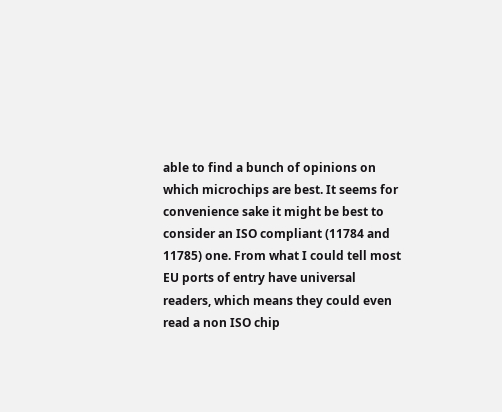able to find a bunch of opinions on which microchips are best. It seems for convenience sake it might be best to consider an ISO compliant (11784 and 11785) one. From what I could tell most EU ports of entry have universal readers, which means they could even read a non ISO chip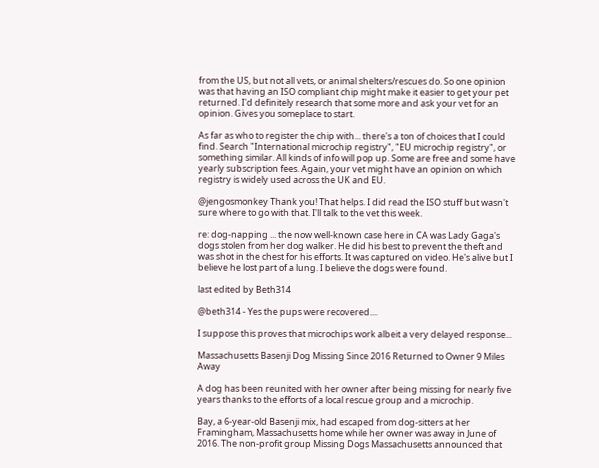from the US, but not all vets, or animal shelters/rescues do. So one opinion was that having an ISO compliant chip might make it easier to get your pet returned. I'd definitely research that some more and ask your vet for an opinion. Gives you someplace to start.

As far as who to register the chip with... there's a ton of choices that I could find. Search "International microchip registry", "EU microchip registry", or something similar. All kinds of info will pop up. Some are free and some have yearly subscription fees. Again, your vet might have an opinion on which registry is widely used across the UK and EU.

@jengosmonkey Thank you! That helps. I did read the ISO stuff but wasn't sure where to go with that. I'll talk to the vet this week.

re: dog-napping ... the now well-known case here in CA was Lady Gaga's dogs stolen from her dog walker. He did his best to prevent the theft and was shot in the chest for his efforts. It was captured on video. He's alive but I believe he lost part of a lung. I believe the dogs were found.

last edited by Beth314

@beth314 - Yes the pups were recovered....

I suppose this proves that microchips work albeit a very delayed response...

Massachusetts Basenji Dog Missing Since 2016 Returned to Owner 9 Miles Away

A dog has been reunited with her owner after being missing for nearly five years thanks to the efforts of a local rescue group and a microchip.

Bay, a 6-year-old Basenji mix, had escaped from dog-sitters at her Framingham, Massachusetts home while her owner was away in June of 2016. The non-profit group Missing Dogs Massachusetts announced that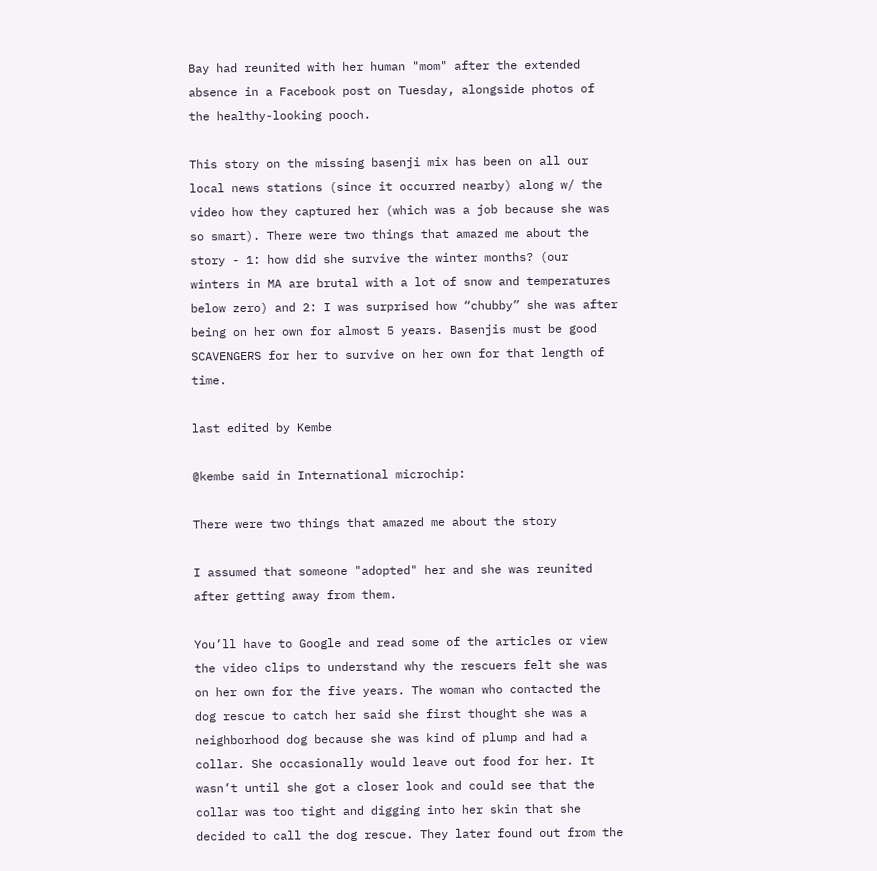Bay had reunited with her human "mom" after the extended absence in a Facebook post on Tuesday, alongside photos of the healthy-looking pooch.

This story on the missing basenji mix has been on all our local news stations (since it occurred nearby) along w/ the video how they captured her (which was a job because she was so smart). There were two things that amazed me about the story - 1: how did she survive the winter months? (our winters in MA are brutal with a lot of snow and temperatures below zero) and 2: I was surprised how “chubby” she was after being on her own for almost 5 years. Basenjis must be good SCAVENGERS for her to survive on her own for that length of time.

last edited by Kembe

@kembe said in International microchip:

There were two things that amazed me about the story

I assumed that someone "adopted" her and she was reunited after getting away from them.

You’ll have to Google and read some of the articles or view the video clips to understand why the rescuers felt she was on her own for the five years. The woman who contacted the dog rescue to catch her said she first thought she was a neighborhood dog because she was kind of plump and had a collar. She occasionally would leave out food for her. It wasn’t until she got a closer look and could see that the collar was too tight and digging into her skin that she decided to call the dog rescue. They later found out from the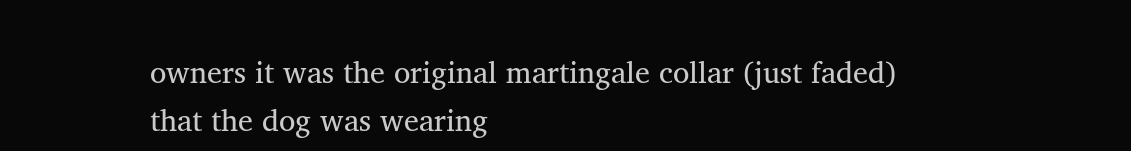owners it was the original martingale collar (just faded) that the dog was wearing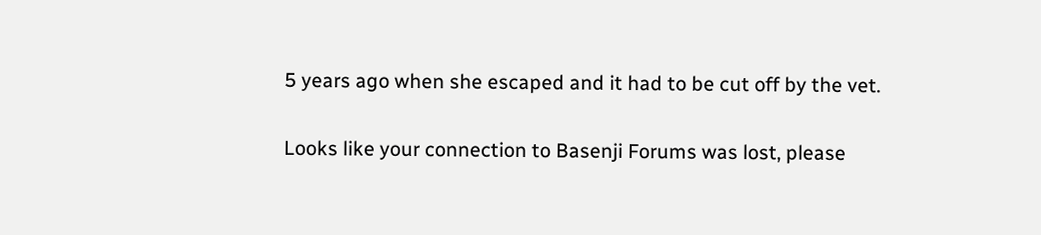5 years ago when she escaped and it had to be cut off by the vet.

Looks like your connection to Basenji Forums was lost, please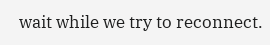wait while we try to reconnect.